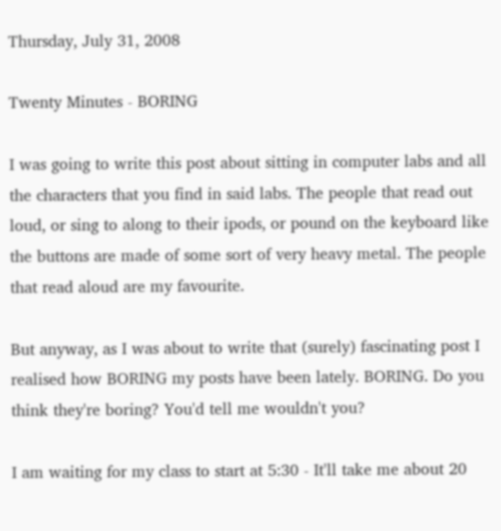Thursday, July 31, 2008

Twenty Minutes - BORING

I was going to write this post about sitting in computer labs and all the characters that you find in said labs. The people that read out loud, or sing to along to their ipods, or pound on the keyboard like the buttons are made of some sort of very heavy metal. The people that read aloud are my favourite.

But anyway, as I was about to write that (surely) fascinating post I realised how BORING my posts have been lately. BORING. Do you think they're boring? You'd tell me wouldn't you?

I am waiting for my class to start at 5:30 - It'll take me about 20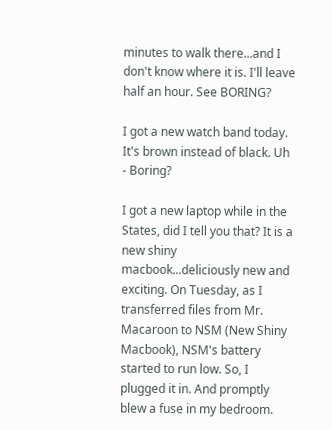minutes to walk there...and I don't know where it is. I'll leave half an hour. See BORING?

I got a new watch band today. It's brown instead of black. Uh - Boring?

I got a new laptop while in the States, did I tell you that? It is a new shiny macbook...deliciously new and exciting. On Tuesday, as I transferred files from Mr. Macaroon to NSM (New Shiny Macbook), NSM's battery started to run low. So, I plugged it in. And promptly blew a fuse in my bedroom.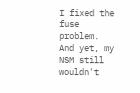I fixed the fuse problem. And yet, my NSM still wouldn't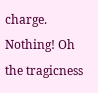charge. Nothing! Oh the tragicness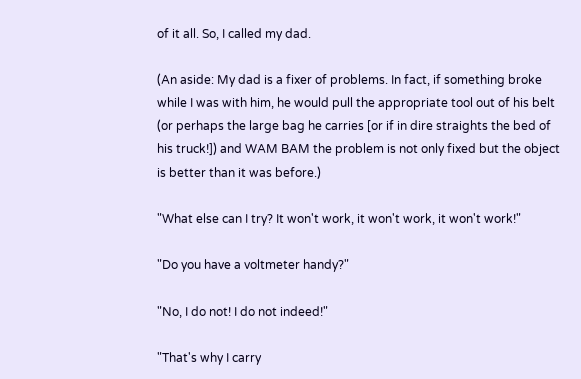of it all. So, I called my dad.

(An aside: My dad is a fixer of problems. In fact, if something broke while I was with him, he would pull the appropriate tool out of his belt (or perhaps the large bag he carries [or if in dire straights the bed of his truck!]) and WAM BAM the problem is not only fixed but the object is better than it was before.)

"What else can I try? It won't work, it won't work, it won't work!"

"Do you have a voltmeter handy?"

"No, I do not! I do not indeed!"

"That's why I carry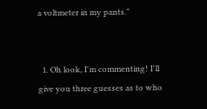a voltmeter in my pants."


  1. Oh look, I'm commenting! I'll give you three guesses as to who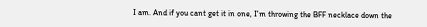I am. And if you cant get it in one, I'm throwing the BFF necklace down the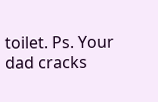toilet. Ps. Your dad cracks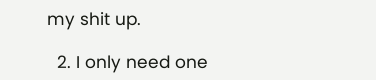my shit up.

  2. I only need one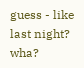guess - like last night? wha?